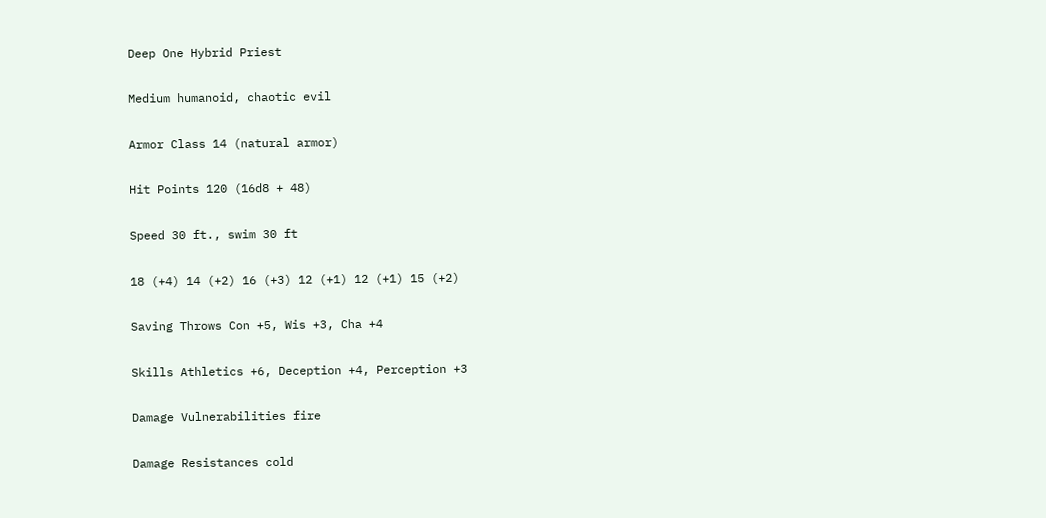Deep One Hybrid Priest

Medium humanoid, chaotic evil

Armor Class 14 (natural armor)

Hit Points 120 (16d8 + 48)

Speed 30 ft., swim 30 ft

18 (+4) 14 (+2) 16 (+3) 12 (+1) 12 (+1) 15 (+2)

Saving Throws Con +5, Wis +3, Cha +4

Skills Athletics +6, Deception +4, Perception +3

Damage Vulnerabilities fire

Damage Resistances cold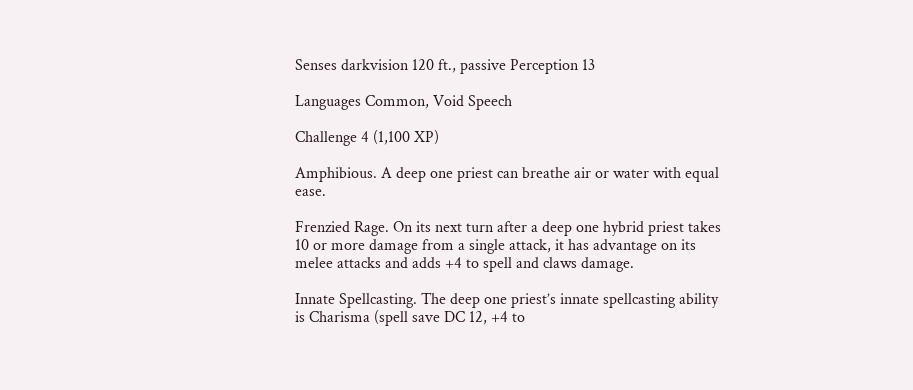Senses darkvision 120 ft., passive Perception 13

Languages Common, Void Speech

Challenge 4 (1,100 XP)

Amphibious. A deep one priest can breathe air or water with equal ease.

Frenzied Rage. On its next turn after a deep one hybrid priest takes 10 or more damage from a single attack, it has advantage on its melee attacks and adds +4 to spell and claws damage.

Innate Spellcasting. The deep one priest’s innate spellcasting ability is Charisma (spell save DC 12, +4 to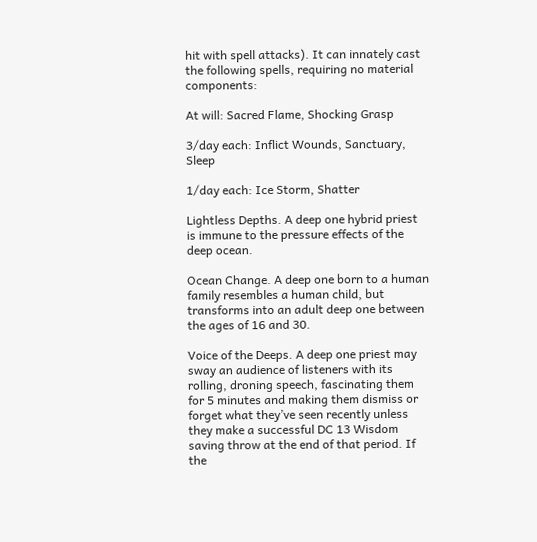hit with spell attacks). It can innately cast the following spells, requiring no material components:

At will: Sacred Flame, Shocking Grasp

3/day each: Inflict Wounds, Sanctuary, Sleep

1/day each: Ice Storm, Shatter

Lightless Depths. A deep one hybrid priest is immune to the pressure effects of the deep ocean.

Ocean Change. A deep one born to a human family resembles a human child, but transforms into an adult deep one between the ages of 16 and 30.

Voice of the Deeps. A deep one priest may sway an audience of listeners with its rolling, droning speech, fascinating them for 5 minutes and making them dismiss or forget what they’ve seen recently unless they make a successful DC 13 Wisdom saving throw at the end of that period. If the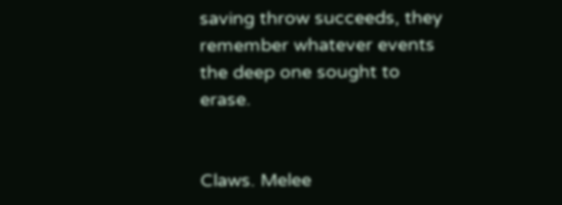saving throw succeeds, they remember whatever events the deep one sought to erase.


Claws. Melee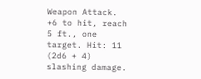Weapon Attack. +6 to hit, reach 5 ft., one target. Hit: 11 (2d6 + 4) slashing damage.